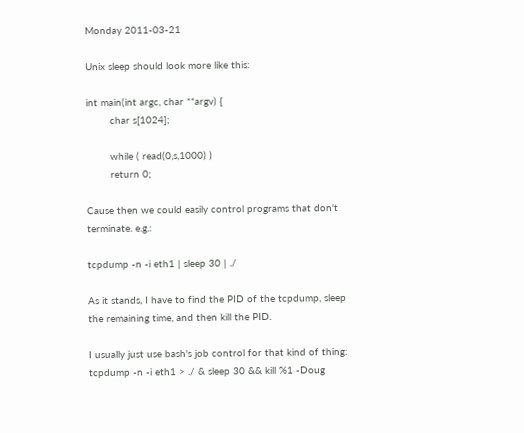Monday 2011-03-21

Unix sleep should look more like this:

int main(int argc, char **argv) {
        char s[1024];

        while ( read(0,s,1000) )
        return 0;

Cause then we could easily control programs that don't terminate. e.g.:

tcpdump -n -i eth1 | sleep 30 | ./

As it stands, I have to find the PID of the tcpdump, sleep the remaining time, and then kill the PID.

I usually just use bash's job control for that kind of thing: tcpdump -n -i eth1 > ./ & sleep 30 && kill %1 -Doug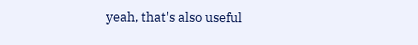yeah, that's also useful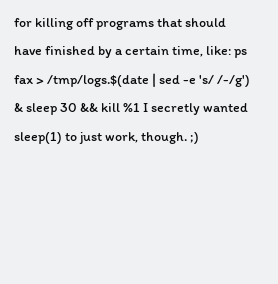for killing off programs that should have finished by a certain time, like: ps fax > /tmp/logs.$(date | sed -e 's/ /-/g') & sleep 30 && kill %1 I secretly wanted sleep(1) to just work, though. ;)